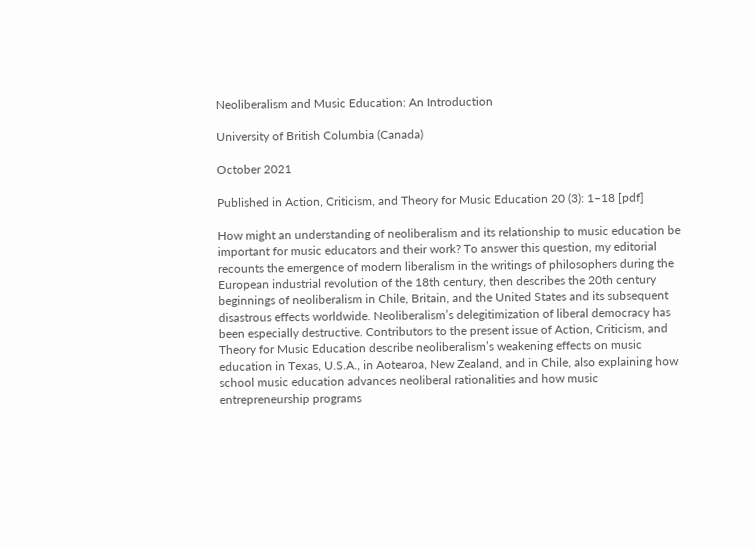Neoliberalism and Music Education: An Introduction

University of British Columbia (Canada)

October 2021

Published in Action, Criticism, and Theory for Music Education 20 (3): 1–18 [pdf]

How might an understanding of neoliberalism and its relationship to music education be important for music educators and their work? To answer this question, my editorial recounts the emergence of modern liberalism in the writings of philosophers during the European industrial revolution of the 18th century, then describes the 20th century beginnings of neoliberalism in Chile, Britain, and the United States and its subsequent disastrous effects worldwide. Neoliberalism’s delegitimization of liberal democracy has been especially destructive. Contributors to the present issue of Action, Criticism, and Theory for Music Education describe neoliberalism’s weakening effects on music education in Texas, U.S.A., in Aotearoa, New Zealand, and in Chile, also explaining how school music education advances neoliberal rationalities and how music entrepreneurship programs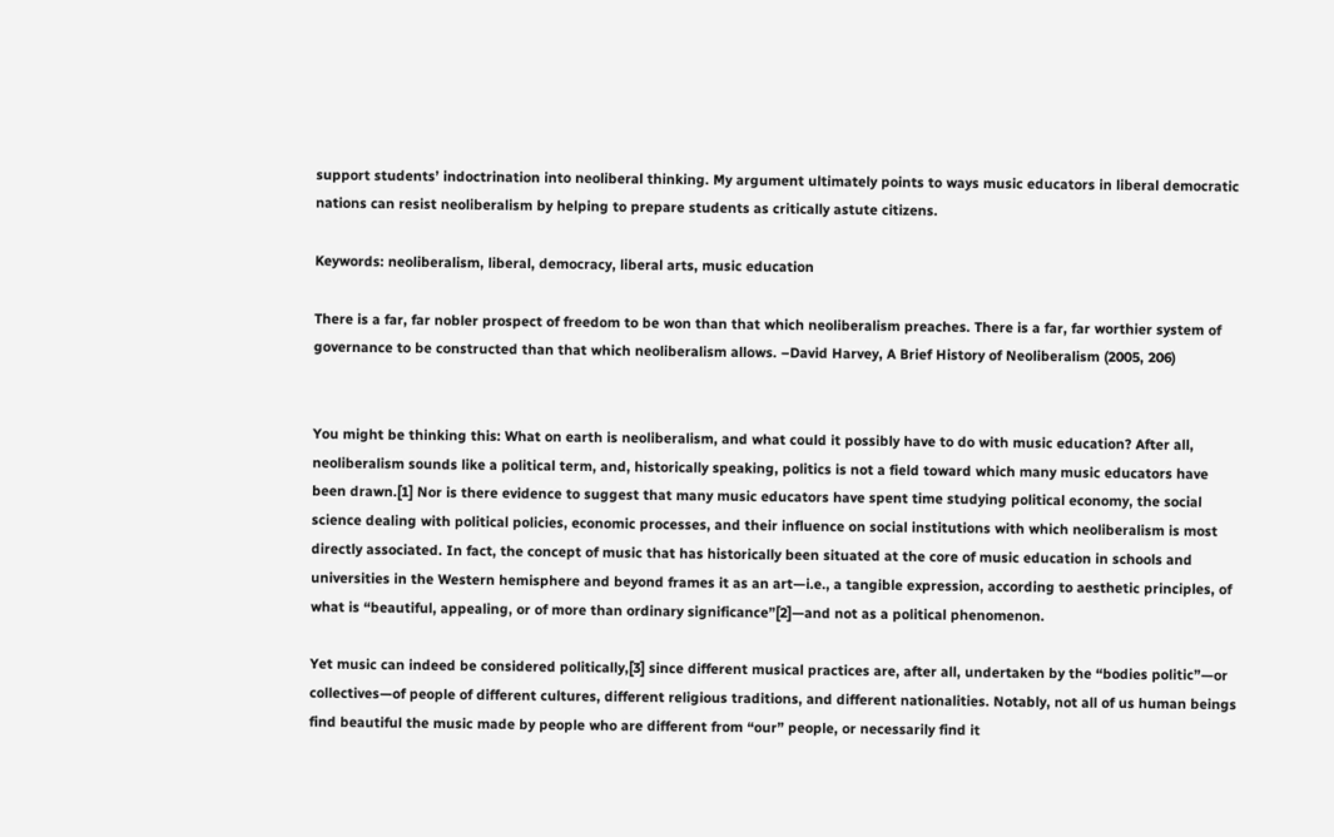support students’ indoctrination into neoliberal thinking. My argument ultimately points to ways music educators in liberal democratic nations can resist neoliberalism by helping to prepare students as critically astute citizens.

Keywords: neoliberalism, liberal, democracy, liberal arts, music education

There is a far, far nobler prospect of freedom to be won than that which neoliberalism preaches. There is a far, far worthier system of governance to be constructed than that which neoliberalism allows. –David Harvey, A Brief History of Neoliberalism (2005, 206)


You might be thinking this: What on earth is neoliberalism, and what could it possibly have to do with music education? After all, neoliberalism sounds like a political term, and, historically speaking, politics is not a field toward which many music educators have been drawn.[1] Nor is there evidence to suggest that many music educators have spent time studying political economy, the social science dealing with political policies, economic processes, and their influence on social institutions with which neoliberalism is most directly associated. In fact, the concept of music that has historically been situated at the core of music education in schools and universities in the Western hemisphere and beyond frames it as an art—i.e., a tangible expression, according to aesthetic principles, of what is “beautiful, appealing, or of more than ordinary significance”[2]—and not as a political phenomenon.

Yet music can indeed be considered politically,[3] since different musical practices are, after all, undertaken by the “bodies politic”—or collectives—of people of different cultures, different religious traditions, and different nationalities. Notably, not all of us human beings find beautiful the music made by people who are different from “our” people, or necessarily find it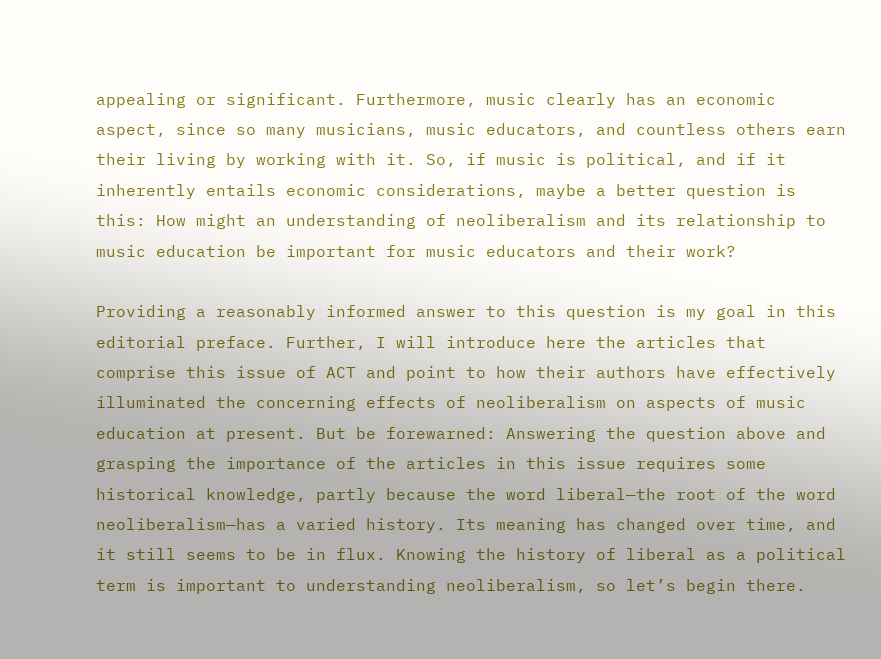appealing or significant. Furthermore, music clearly has an economic aspect, since so many musicians, music educators, and countless others earn their living by working with it. So, if music is political, and if it inherently entails economic considerations, maybe a better question is this: How might an understanding of neoliberalism and its relationship to music education be important for music educators and their work?

Providing a reasonably informed answer to this question is my goal in this editorial preface. Further, I will introduce here the articles that comprise this issue of ACT and point to how their authors have effectively illuminated the concerning effects of neoliberalism on aspects of music education at present. But be forewarned: Answering the question above and grasping the importance of the articles in this issue requires some historical knowledge, partly because the word liberal—the root of the word neoliberalism—has a varied history. Its meaning has changed over time, and it still seems to be in flux. Knowing the history of liberal as a political term is important to understanding neoliberalism, so let’s begin there.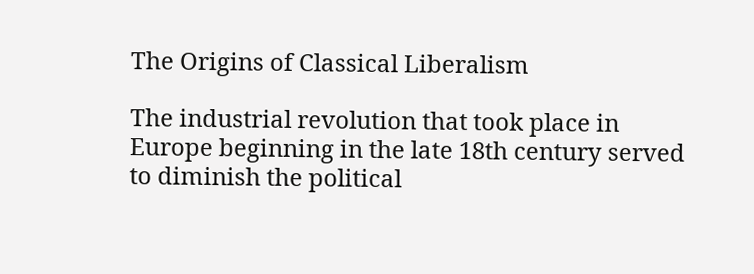The Origins of Classical Liberalism

The industrial revolution that took place in Europe beginning in the late 18th century served to diminish the political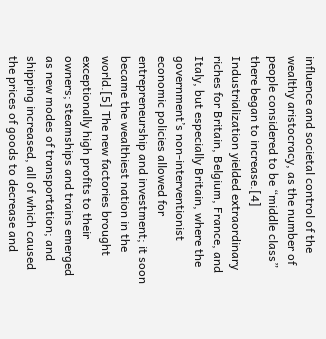influence and societal control of the wealthy aristocracy, as the number of people considered to be “middle class” there began to increase.[4] Industrialization yielded extraordinary riches for Britain, Belgium, France, and Italy, but especially Britain, where the government’s non-interventionist economic policies allowed for entrepreneurship and investment; it soon became the wealthiest nation in the world.[5] The new factories brought exceptionally high profits to their owners; steamships and trains emerged as new modes of transportation; and shipping increased, all of which caused the prices of goods to decrease and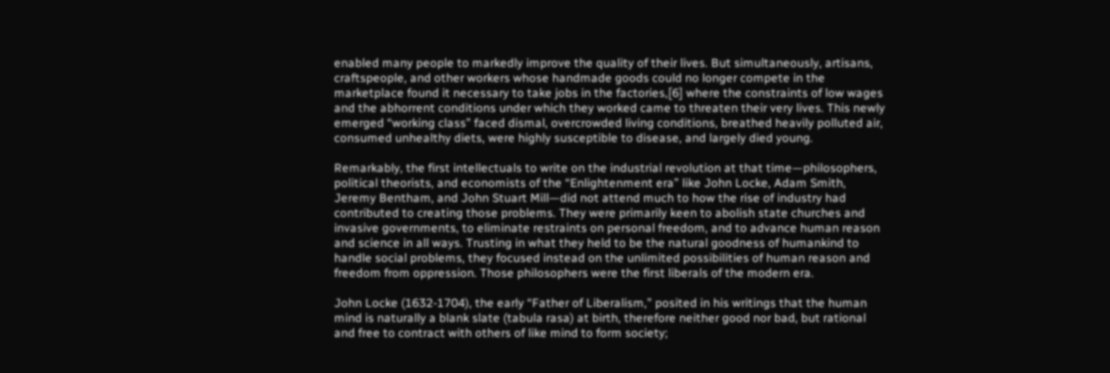enabled many people to markedly improve the quality of their lives. But simultaneously, artisans, craftspeople, and other workers whose handmade goods could no longer compete in the marketplace found it necessary to take jobs in the factories,[6] where the constraints of low wages and the abhorrent conditions under which they worked came to threaten their very lives. This newly emerged “working class” faced dismal, overcrowded living conditions, breathed heavily polluted air, consumed unhealthy diets, were highly susceptible to disease, and largely died young.

Remarkably, the first intellectuals to write on the industrial revolution at that time—philosophers, political theorists, and economists of the “Enlightenment era” like John Locke, Adam Smith, Jeremy Bentham, and John Stuart Mill—did not attend much to how the rise of industry had contributed to creating those problems. They were primarily keen to abolish state churches and invasive governments, to eliminate restraints on personal freedom, and to advance human reason and science in all ways. Trusting in what they held to be the natural goodness of humankind to handle social problems, they focused instead on the unlimited possibilities of human reason and freedom from oppression. Those philosophers were the first liberals of the modern era.

John Locke (1632-1704), the early “Father of Liberalism,” posited in his writings that the human mind is naturally a blank slate (tabula rasa) at birth, therefore neither good nor bad, but rational and free to contract with others of like mind to form society;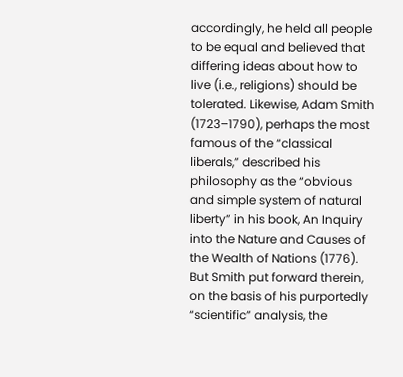accordingly, he held all people to be equal and believed that differing ideas about how to live (i.e., religions) should be tolerated. Likewise, Adam Smith (1723–1790), perhaps the most famous of the “classical liberals,” described his philosophy as the “obvious and simple system of natural liberty” in his book, An Inquiry into the Nature and Causes of the Wealth of Nations (1776). But Smith put forward therein, on the basis of his purportedly “scientific” analysis, the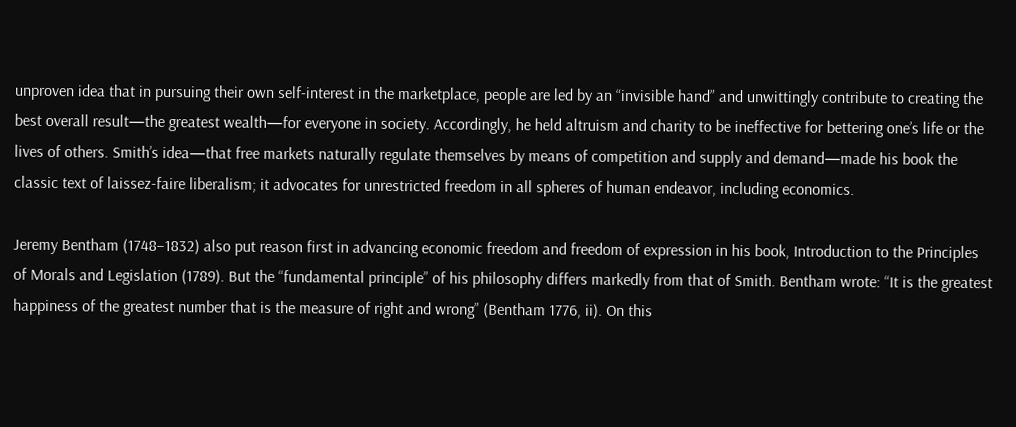unproven idea that in pursuing their own self-interest in the marketplace, people are led by an “invisible hand” and unwittingly contribute to creating the best overall result—the greatest wealth—for everyone in society. Accordingly, he held altruism and charity to be ineffective for bettering one’s life or the lives of others. Smith’s idea—that free markets naturally regulate themselves by means of competition and supply and demand—made his book the classic text of laissez-faire liberalism; it advocates for unrestricted freedom in all spheres of human endeavor, including economics.

Jeremy Bentham (1748–1832) also put reason first in advancing economic freedom and freedom of expression in his book, Introduction to the Principles of Morals and Legislation (1789). But the “fundamental principle” of his philosophy differs markedly from that of Smith. Bentham wrote: “It is the greatest happiness of the greatest number that is the measure of right and wrong” (Bentham 1776, ii). On this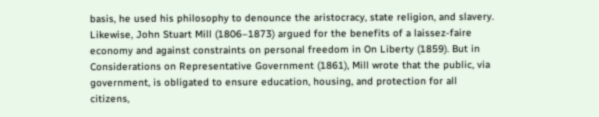basis, he used his philosophy to denounce the aristocracy, state religion, and slavery. Likewise, John Stuart Mill (1806–1873) argued for the benefits of a laissez-faire economy and against constraints on personal freedom in On Liberty (1859). But in Considerations on Representative Government (1861), Mill wrote that the public, via government, is obligated to ensure education, housing, and protection for all citizens,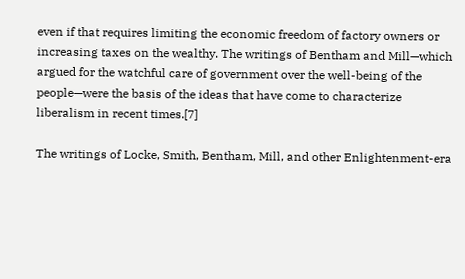even if that requires limiting the economic freedom of factory owners or increasing taxes on the wealthy. The writings of Bentham and Mill—which argued for the watchful care of government over the well-being of the people—were the basis of the ideas that have come to characterize liberalism in recent times.[7]

The writings of Locke, Smith, Bentham, Mill, and other Enlightenment-era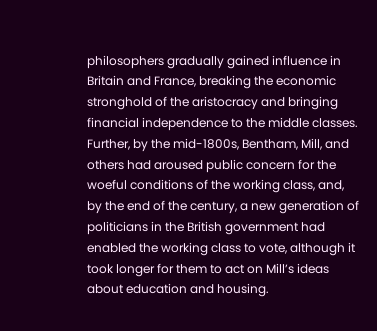philosophers gradually gained influence in Britain and France, breaking the economic stronghold of the aristocracy and bringing financial independence to the middle classes. Further, by the mid-1800s, Bentham, Mill, and others had aroused public concern for the woeful conditions of the working class, and, by the end of the century, a new generation of politicians in the British government had enabled the working class to vote, although it took longer for them to act on Mill’s ideas about education and housing.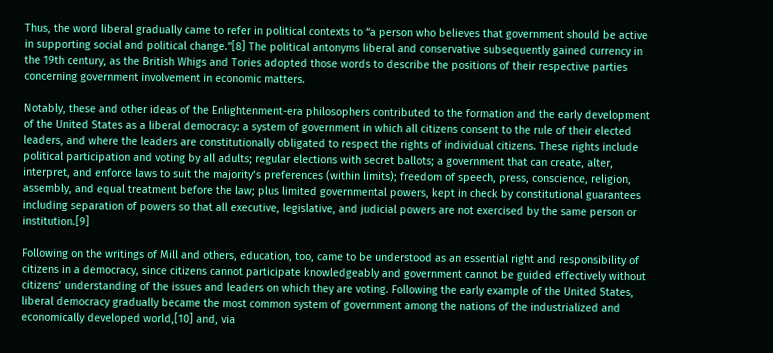Thus, the word liberal gradually came to refer in political contexts to “a person who believes that government should be active in supporting social and political change.”[8] The political antonyms liberal and conservative subsequently gained currency in the 19th century, as the British Whigs and Tories adopted those words to describe the positions of their respective parties concerning government involvement in economic matters.

Notably, these and other ideas of the Enlightenment-era philosophers contributed to the formation and the early development of the United States as a liberal democracy: a system of government in which all citizens consent to the rule of their elected leaders, and where the leaders are constitutionally obligated to respect the rights of individual citizens. These rights include political participation and voting by all adults; regular elections with secret ballots; a government that can create, alter, interpret, and enforce laws to suit the majority’s preferences (within limits); freedom of speech, press, conscience, religion, assembly, and equal treatment before the law; plus limited governmental powers, kept in check by constitutional guarantees including separation of powers so that all executive, legislative, and judicial powers are not exercised by the same person or institution.[9]

Following on the writings of Mill and others, education, too, came to be understood as an essential right and responsibility of citizens in a democracy, since citizens cannot participate knowledgeably and government cannot be guided effectively without citizens’ understanding of the issues and leaders on which they are voting. Following the early example of the United States, liberal democracy gradually became the most common system of government among the nations of the industrialized and economically developed world,[10] and, via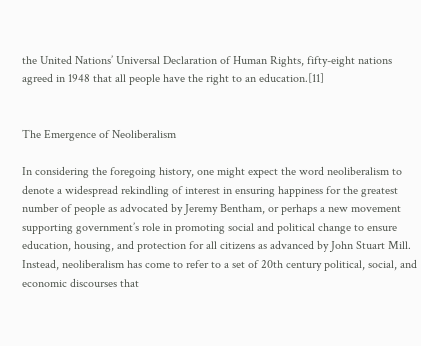the United Nations’ Universal Declaration of Human Rights, fifty-eight nations agreed in 1948 that all people have the right to an education.[11]


The Emergence of Neoliberalism

In considering the foregoing history, one might expect the word neoliberalism to denote a widespread rekindling of interest in ensuring happiness for the greatest number of people as advocated by Jeremy Bentham, or perhaps a new movement supporting government’s role in promoting social and political change to ensure education, housing, and protection for all citizens as advanced by John Stuart Mill. Instead, neoliberalism has come to refer to a set of 20th century political, social, and economic discourses that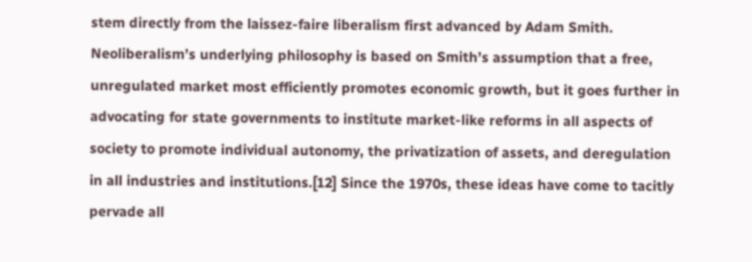stem directly from the laissez-faire liberalism first advanced by Adam Smith. Neoliberalism’s underlying philosophy is based on Smith’s assumption that a free, unregulated market most efficiently promotes economic growth, but it goes further in advocating for state governments to institute market-like reforms in all aspects of society to promote individual autonomy, the privatization of assets, and deregulation in all industries and institutions.[12] Since the 1970s, these ideas have come to tacitly pervade all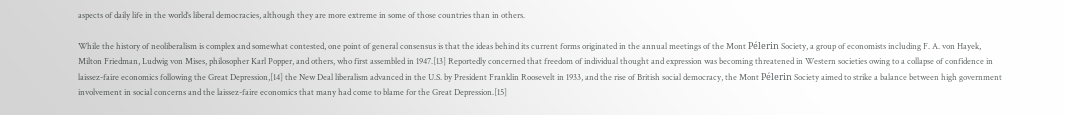aspects of daily life in the world’s liberal democracies, although they are more extreme in some of those countries than in others.

While the history of neoliberalism is complex and somewhat contested, one point of general consensus is that the ideas behind its current forms originated in the annual meetings of the Mont Pélerin Society, a group of economists including F. A. von Hayek, Milton Friedman, Ludwig von Mises, philosopher Karl Popper, and others, who first assembled in 1947.[13] Reportedly concerned that freedom of individual thought and expression was becoming threatened in Western societies owing to a collapse of confidence in laissez-faire economics following the Great Depression,[14] the New Deal liberalism advanced in the U.S. by President Franklin Roosevelt in 1933, and the rise of British social democracy, the Mont Pélerin Society aimed to strike a balance between high government involvement in social concerns and the laissez-faire economics that many had come to blame for the Great Depression.[15]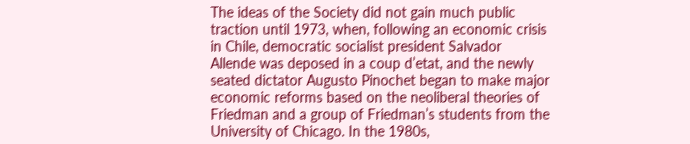The ideas of the Society did not gain much public traction until 1973, when, following an economic crisis in Chile, democratic socialist president Salvador Allende was deposed in a coup d’etat, and the newly seated dictator Augusto Pinochet began to make major economic reforms based on the neoliberal theories of Friedman and a group of Friedman’s students from the University of Chicago. In the 1980s,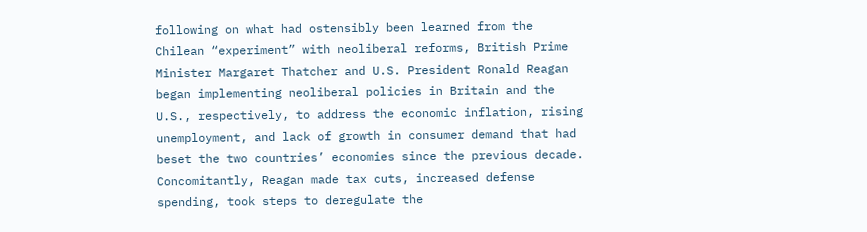following on what had ostensibly been learned from the Chilean “experiment” with neoliberal reforms, British Prime Minister Margaret Thatcher and U.S. President Ronald Reagan began implementing neoliberal policies in Britain and the U.S., respectively, to address the economic inflation, rising unemployment, and lack of growth in consumer demand that had beset the two countries’ economies since the previous decade. Concomitantly, Reagan made tax cuts, increased defense spending, took steps to deregulate the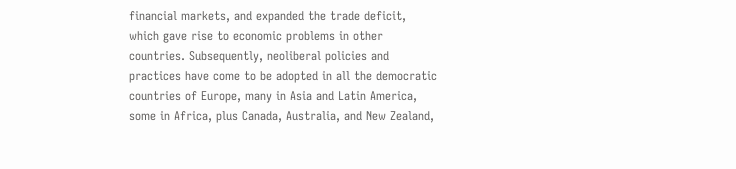financial markets, and expanded the trade deficit, which gave rise to economic problems in other countries. Subsequently, neoliberal policies and practices have come to be adopted in all the democratic countries of Europe, many in Asia and Latin America, some in Africa, plus Canada, Australia, and New Zealand,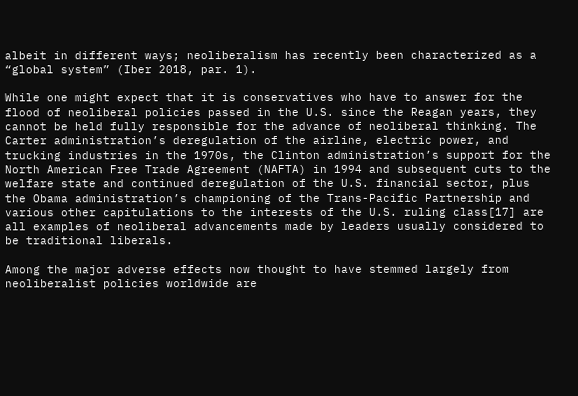albeit in different ways; neoliberalism has recently been characterized as a “global system” (Iber 2018, par. 1).

While one might expect that it is conservatives who have to answer for the flood of neoliberal policies passed in the U.S. since the Reagan years, they cannot be held fully responsible for the advance of neoliberal thinking. The Carter administration’s deregulation of the airline, electric power, and trucking industries in the 1970s, the Clinton administration’s support for the North American Free Trade Agreement (NAFTA) in 1994 and subsequent cuts to the welfare state and continued deregulation of the U.S. financial sector, plus the Obama administration’s championing of the Trans-Pacific Partnership and various other capitulations to the interests of the U.S. ruling class[17] are all examples of neoliberal advancements made by leaders usually considered to be traditional liberals.

Among the major adverse effects now thought to have stemmed largely from neoliberalist policies worldwide are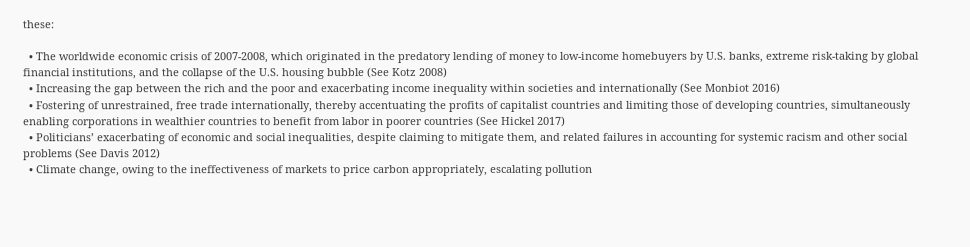these:

  • The worldwide economic crisis of 2007-2008, which originated in the predatory lending of money to low-income homebuyers by U.S. banks, extreme risk-taking by global financial institutions, and the collapse of the U.S. housing bubble (See Kotz 2008)
  • Increasing the gap between the rich and the poor and exacerbating income inequality within societies and internationally (See Monbiot 2016)
  • Fostering of unrestrained, free trade internationally, thereby accentuating the profits of capitalist countries and limiting those of developing countries, simultaneously enabling corporations in wealthier countries to benefit from labor in poorer countries (See Hickel 2017)
  • Politicians’ exacerbating of economic and social inequalities, despite claiming to mitigate them, and related failures in accounting for systemic racism and other social problems (See Davis 2012)
  • Climate change, owing to the ineffectiveness of markets to price carbon appropriately, escalating pollution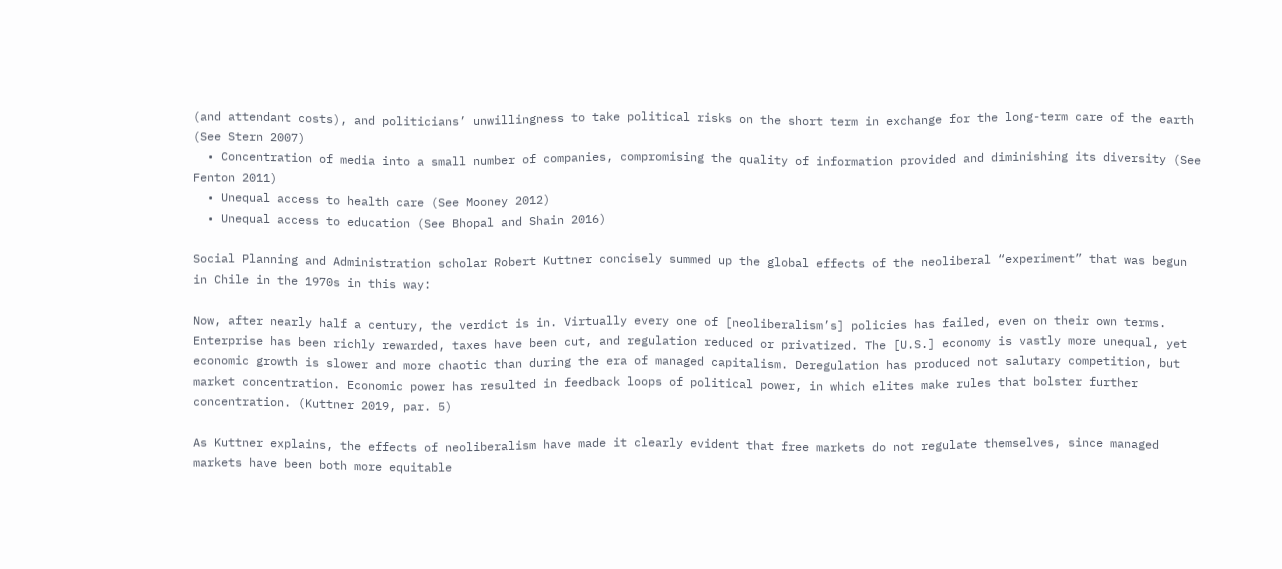(and attendant costs), and politicians’ unwillingness to take political risks on the short term in exchange for the long-term care of the earth (See Stern 2007)
  • Concentration of media into a small number of companies, compromising the quality of information provided and diminishing its diversity (See Fenton 2011)
  • Unequal access to health care (See Mooney 2012)
  • Unequal access to education (See Bhopal and Shain 2016)

Social Planning and Administration scholar Robert Kuttner concisely summed up the global effects of the neoliberal “experiment” that was begun in Chile in the 1970s in this way:

Now, after nearly half a century, the verdict is in. Virtually every one of [neoliberalism’s] policies has failed, even on their own terms. Enterprise has been richly rewarded, taxes have been cut, and regulation reduced or privatized. The [U.S.] economy is vastly more unequal, yet economic growth is slower and more chaotic than during the era of managed capitalism. Deregulation has produced not salutary competition, but market concentration. Economic power has resulted in feedback loops of political power, in which elites make rules that bolster further concentration. (Kuttner 2019, par. 5)

As Kuttner explains, the effects of neoliberalism have made it clearly evident that free markets do not regulate themselves, since managed markets have been both more equitable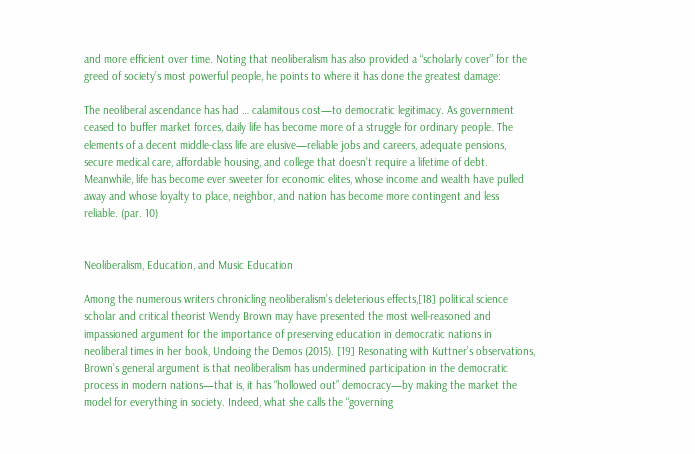and more efficient over time. Noting that neoliberalism has also provided a “scholarly cover” for the greed of society’s most powerful people, he points to where it has done the greatest damage:

The neoliberal ascendance has had … calamitous cost—to democratic legitimacy. As government ceased to buffer market forces, daily life has become more of a struggle for ordinary people. The elements of a decent middle-class life are elusive—reliable jobs and careers, adequate pensions, secure medical care, affordable housing, and college that doesn’t require a lifetime of debt. Meanwhile, life has become ever sweeter for economic elites, whose income and wealth have pulled away and whose loyalty to place, neighbor, and nation has become more contingent and less reliable. (par. 10)


Neoliberalism, Education, and Music Education

Among the numerous writers chronicling neoliberalism’s deleterious effects,[18] political science scholar and critical theorist Wendy Brown may have presented the most well-reasoned and impassioned argument for the importance of preserving education in democratic nations in neoliberal times in her book, Undoing the Demos (2015). [19] Resonating with Kuttner’s observations, Brown’s general argument is that neoliberalism has undermined participation in the democratic process in modern nations—that is, it has “hollowed out” democracy—by making the market the model for everything in society. Indeed, what she calls the “governing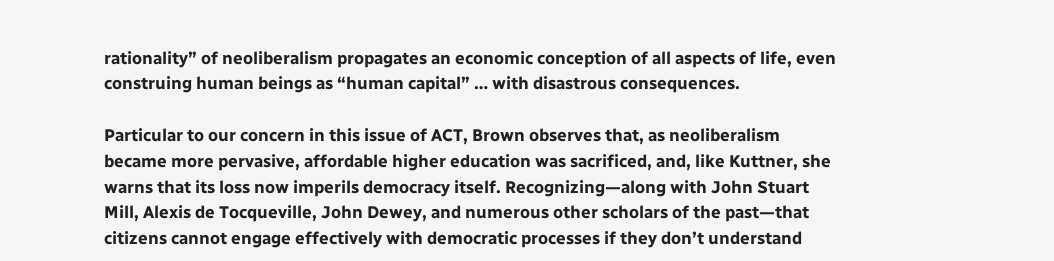rationality” of neoliberalism propagates an economic conception of all aspects of life, even construing human beings as “human capital” … with disastrous consequences.

Particular to our concern in this issue of ACT, Brown observes that, as neoliberalism became more pervasive, affordable higher education was sacrificed, and, like Kuttner, she warns that its loss now imperils democracy itself. Recognizing—along with John Stuart Mill, Alexis de Tocqueville, John Dewey, and numerous other scholars of the past—that citizens cannot engage effectively with democratic processes if they don’t understand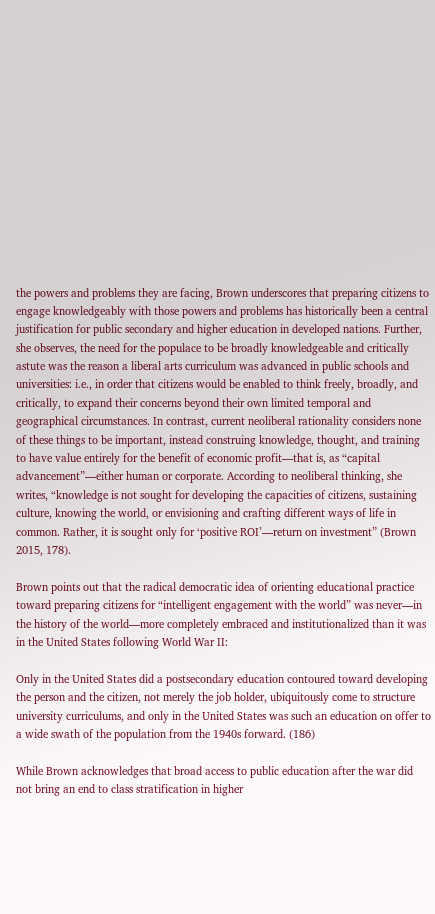the powers and problems they are facing, Brown underscores that preparing citizens to engage knowledgeably with those powers and problems has historically been a central justification for public secondary and higher education in developed nations. Further, she observes, the need for the populace to be broadly knowledgeable and critically astute was the reason a liberal arts curriculum was advanced in public schools and universities: i.e., in order that citizens would be enabled to think freely, broadly, and critically, to expand their concerns beyond their own limited temporal and geographical circumstances. In contrast, current neoliberal rationality considers none of these things to be important, instead construing knowledge, thought, and training to have value entirely for the benefit of economic profit—that is, as “capital advancement”—either human or corporate. According to neoliberal thinking, she writes, “knowledge is not sought for developing the capacities of citizens, sustaining culture, knowing the world, or envisioning and crafting different ways of life in common. Rather, it is sought only for ‘positive ROI’—return on investment” (Brown 2015, 178).

Brown points out that the radical democratic idea of orienting educational practice toward preparing citizens for “intelligent engagement with the world” was never—in the history of the world—more completely embraced and institutionalized than it was in the United States following World War II:

Only in the United States did a postsecondary education contoured toward developing the person and the citizen, not merely the job holder, ubiquitously come to structure university curriculums, and only in the United States was such an education on offer to a wide swath of the population from the 1940s forward. (186)

While Brown acknowledges that broad access to public education after the war did not bring an end to class stratification in higher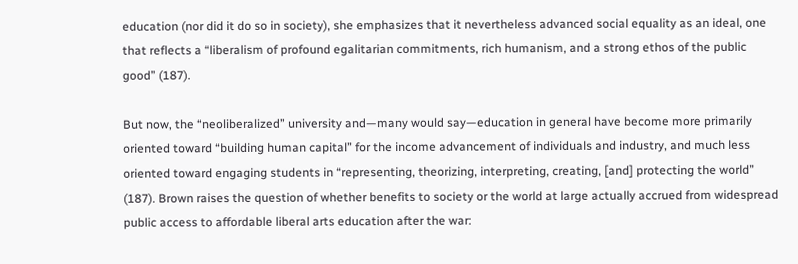education (nor did it do so in society), she emphasizes that it nevertheless advanced social equality as an ideal, one that reflects a “liberalism of profound egalitarian commitments, rich humanism, and a strong ethos of the public good” (187).

But now, the “neoliberalized” university and—many would say—education in general have become more primarily oriented toward “building human capital” for the income advancement of individuals and industry, and much less oriented toward engaging students in “representing, theorizing, interpreting, creating, [and] protecting the world” (187). Brown raises the question of whether benefits to society or the world at large actually accrued from widespread public access to affordable liberal arts education after the war: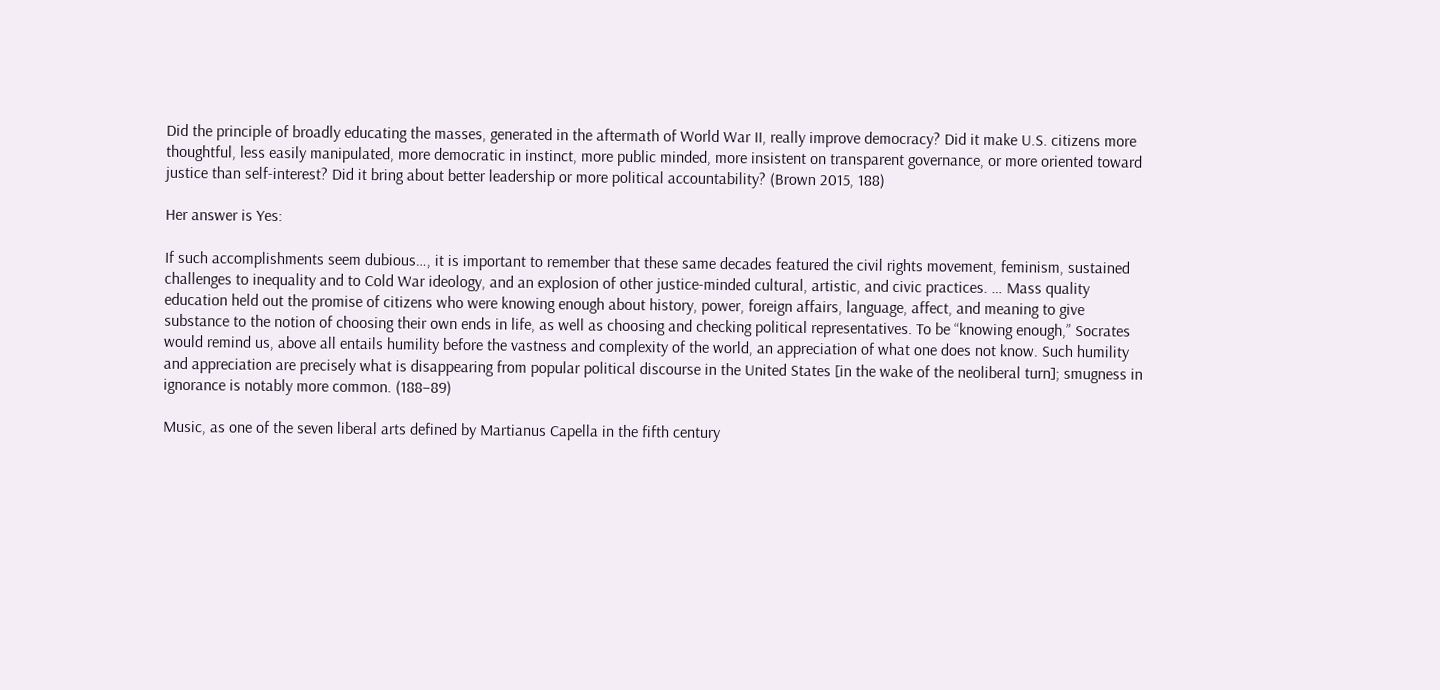Did the principle of broadly educating the masses, generated in the aftermath of World War II, really improve democracy? Did it make U.S. citizens more thoughtful, less easily manipulated, more democratic in instinct, more public minded, more insistent on transparent governance, or more oriented toward justice than self-interest? Did it bring about better leadership or more political accountability? (Brown 2015, 188)

Her answer is Yes:

If such accomplishments seem dubious…, it is important to remember that these same decades featured the civil rights movement, feminism, sustained challenges to inequality and to Cold War ideology, and an explosion of other justice-minded cultural, artistic, and civic practices. … Mass quality education held out the promise of citizens who were knowing enough about history, power, foreign affairs, language, affect, and meaning to give substance to the notion of choosing their own ends in life, as well as choosing and checking political representatives. To be “knowing enough,” Socrates would remind us, above all entails humility before the vastness and complexity of the world, an appreciation of what one does not know. Such humility and appreciation are precisely what is disappearing from popular political discourse in the United States [in the wake of the neoliberal turn]; smugness in ignorance is notably more common. (188–89)

Music, as one of the seven liberal arts defined by Martianus Capella in the fifth century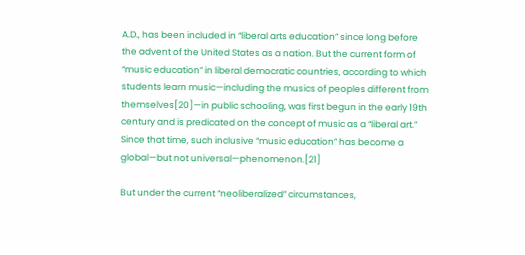A.D., has been included in “liberal arts education” since long before the advent of the United States as a nation. But the current form of “music education” in liberal democratic countries, according to which students learn music—including the musics of peoples different from themselves[20]—in public schooling, was first begun in the early 19th century and is predicated on the concept of music as a “liberal art.” Since that time, such inclusive “music education” has become a global—but not universal—phenomenon.[21]

But under the current “neoliberalized” circumstances,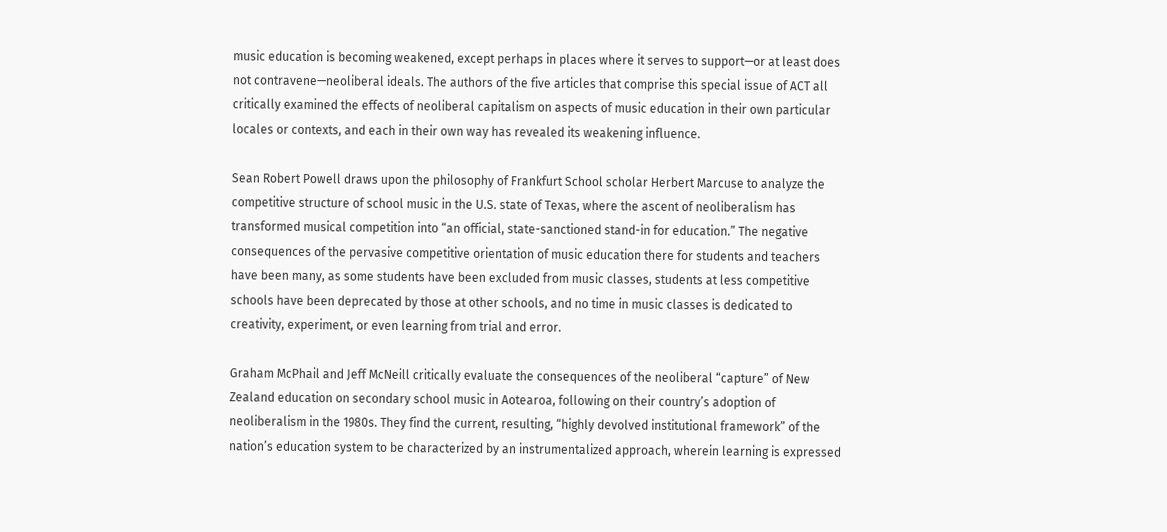music education is becoming weakened, except perhaps in places where it serves to support—or at least does not contravene—neoliberal ideals. The authors of the five articles that comprise this special issue of ACT all critically examined the effects of neoliberal capitalism on aspects of music education in their own particular locales or contexts, and each in their own way has revealed its weakening influence.

Sean Robert Powell draws upon the philosophy of Frankfurt School scholar Herbert Marcuse to analyze the competitive structure of school music in the U.S. state of Texas, where the ascent of neoliberalism has transformed musical competition into “an official, state-sanctioned stand-in for education.” The negative consequences of the pervasive competitive orientation of music education there for students and teachers have been many, as some students have been excluded from music classes, students at less competitive schools have been deprecated by those at other schools, and no time in music classes is dedicated to creativity, experiment, or even learning from trial and error.

Graham McPhail and Jeff McNeill critically evaluate the consequences of the neoliberal “capture” of New Zealand education on secondary school music in Aotearoa, following on their country’s adoption of neoliberalism in the 1980s. They find the current, resulting, “highly devolved institutional framework” of the nation’s education system to be characterized by an instrumentalized approach, wherein learning is expressed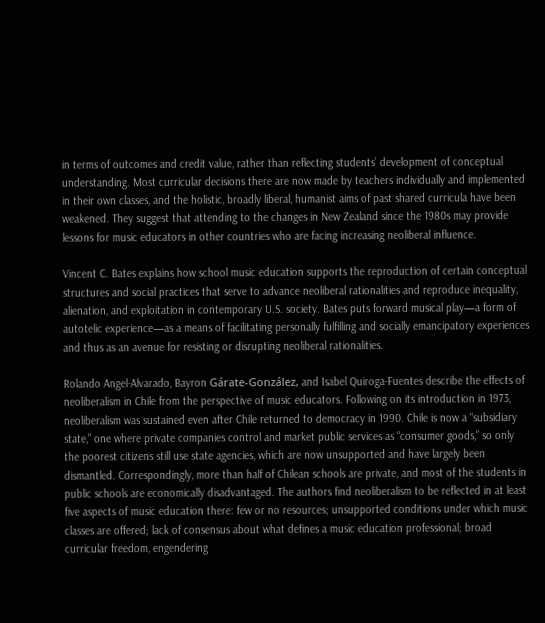in terms of outcomes and credit value, rather than reflecting students’ development of conceptual understanding. Most curricular decisions there are now made by teachers individually and implemented in their own classes, and the holistic, broadly liberal, humanist aims of past shared curricula have been weakened. They suggest that attending to the changes in New Zealand since the 1980s may provide lessons for music educators in other countries who are facing increasing neoliberal influence.

Vincent C. Bates explains how school music education supports the reproduction of certain conceptual structures and social practices that serve to advance neoliberal rationalities and reproduce inequality, alienation, and exploitation in contemporary U.S. society. Bates puts forward musical play—a form of autotelic experience—as a means of facilitating personally fulfilling and socially emancipatory experiences and thus as an avenue for resisting or disrupting neoliberal rationalities.

Rolando Angel-Alvarado, Bayron Gárate-González, and Isabel Quiroga-Fuentes describe the effects of neoliberalism in Chile from the perspective of music educators. Following on its introduction in 1973, neoliberalism was sustained even after Chile returned to democracy in 1990. Chile is now a “subsidiary state,” one where private companies control and market public services as “consumer goods,” so only the poorest citizens still use state agencies, which are now unsupported and have largely been dismantled. Correspondingly, more than half of Chilean schools are private, and most of the students in public schools are economically disadvantaged. The authors find neoliberalism to be reflected in at least five aspects of music education there: few or no resources; unsupported conditions under which music classes are offered; lack of consensus about what defines a music education professional; broad curricular freedom, engendering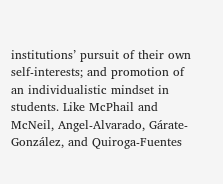institutions’ pursuit of their own self-interests; and promotion of an individualistic mindset in students. Like McPhail and McNeil, Angel-Alvarado, Gárate-González, and Quiroga-Fuentes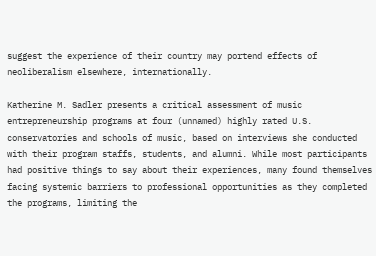suggest the experience of their country may portend effects of neoliberalism elsewhere, internationally.

Katherine M. Sadler presents a critical assessment of music entrepreneurship programs at four (unnamed) highly rated U.S. conservatories and schools of music, based on interviews she conducted with their program staffs, students, and alumni. While most participants had positive things to say about their experiences, many found themselves facing systemic barriers to professional opportunities as they completed the programs, limiting the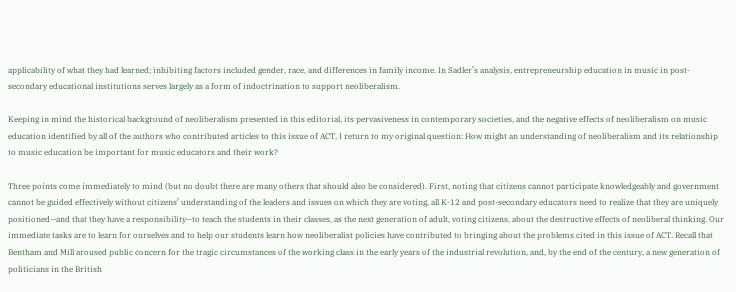applicability of what they had learned; inhibiting factors included gender, race, and differences in family income. In Sadler’s analysis, entrepreneurship education in music in post-secondary educational institutions serves largely as a form of indoctrination to support neoliberalism.

Keeping in mind the historical background of neoliberalism presented in this editorial, its pervasiveness in contemporary societies, and the negative effects of neoliberalism on music education identified by all of the authors who contributed articles to this issue of ACT, I return to my original question: How might an understanding of neoliberalism and its relationship to music education be important for music educators and their work?

Three points come immediately to mind (but no doubt there are many others that should also be considered). First, noting that citizens cannot participate knowledgeably and government cannot be guided effectively without citizens’ understanding of the leaders and issues on which they are voting, all K-12 and post-secondary educators need to realize that they are uniquely positioned—and that they have a responsibility—to teach the students in their classes, as the next generation of adult, voting citizens, about the destructive effects of neoliberal thinking. Our immediate tasks are to learn for ourselves and to help our students learn how neoliberalist policies have contributed to bringing about the problems cited in this issue of ACT. Recall that Bentham and Mill aroused public concern for the tragic circumstances of the working class in the early years of the industrial revolution, and, by the end of the century, a new generation of politicians in the British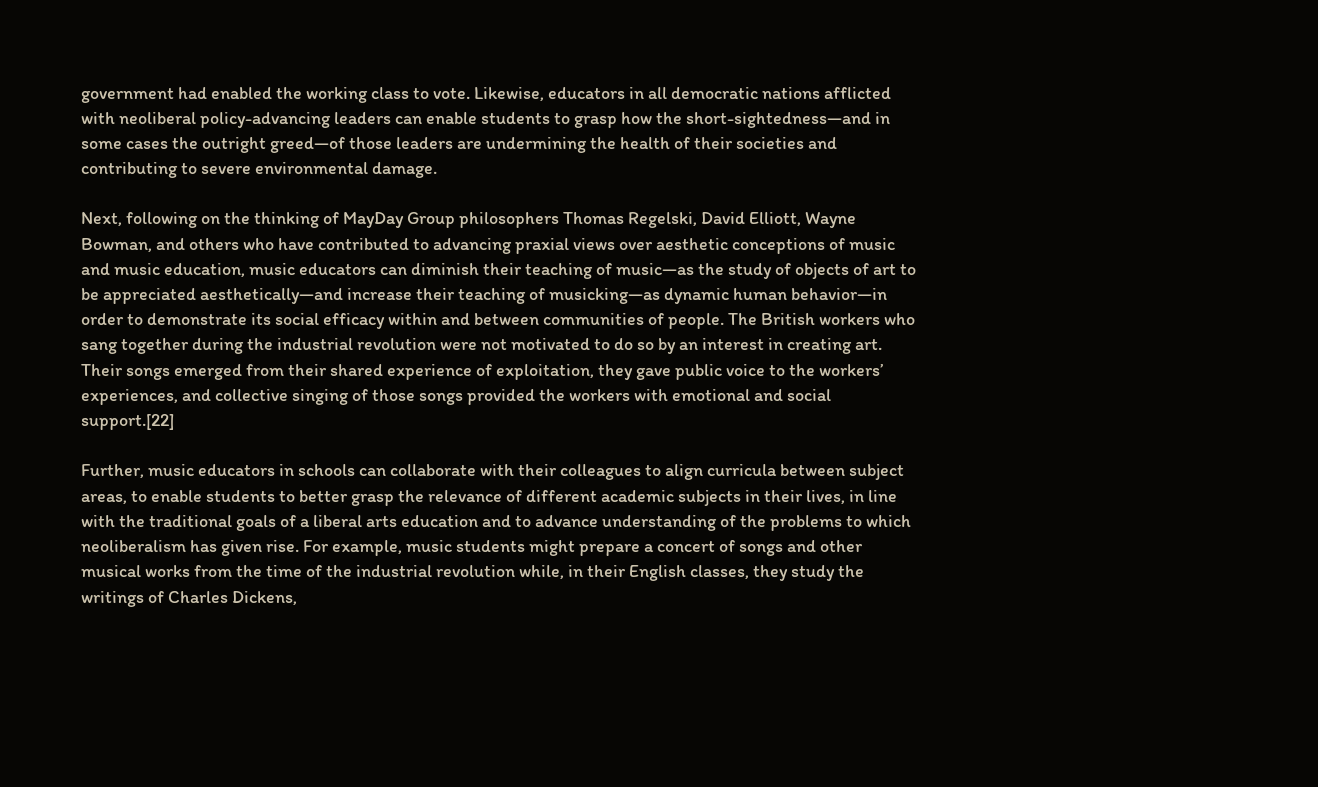government had enabled the working class to vote. Likewise, educators in all democratic nations afflicted with neoliberal policy-advancing leaders can enable students to grasp how the short-sightedness—and in some cases the outright greed—of those leaders are undermining the health of their societies and contributing to severe environmental damage.

Next, following on the thinking of MayDay Group philosophers Thomas Regelski, David Elliott, Wayne Bowman, and others who have contributed to advancing praxial views over aesthetic conceptions of music and music education, music educators can diminish their teaching of music—as the study of objects of art to be appreciated aesthetically—and increase their teaching of musicking—as dynamic human behavior—in order to demonstrate its social efficacy within and between communities of people. The British workers who sang together during the industrial revolution were not motivated to do so by an interest in creating art. Their songs emerged from their shared experience of exploitation, they gave public voice to the workers’ experiences, and collective singing of those songs provided the workers with emotional and social support.[22]

Further, music educators in schools can collaborate with their colleagues to align curricula between subject areas, to enable students to better grasp the relevance of different academic subjects in their lives, in line with the traditional goals of a liberal arts education and to advance understanding of the problems to which neoliberalism has given rise. For example, music students might prepare a concert of songs and other musical works from the time of the industrial revolution while, in their English classes, they study the writings of Charles Dickens,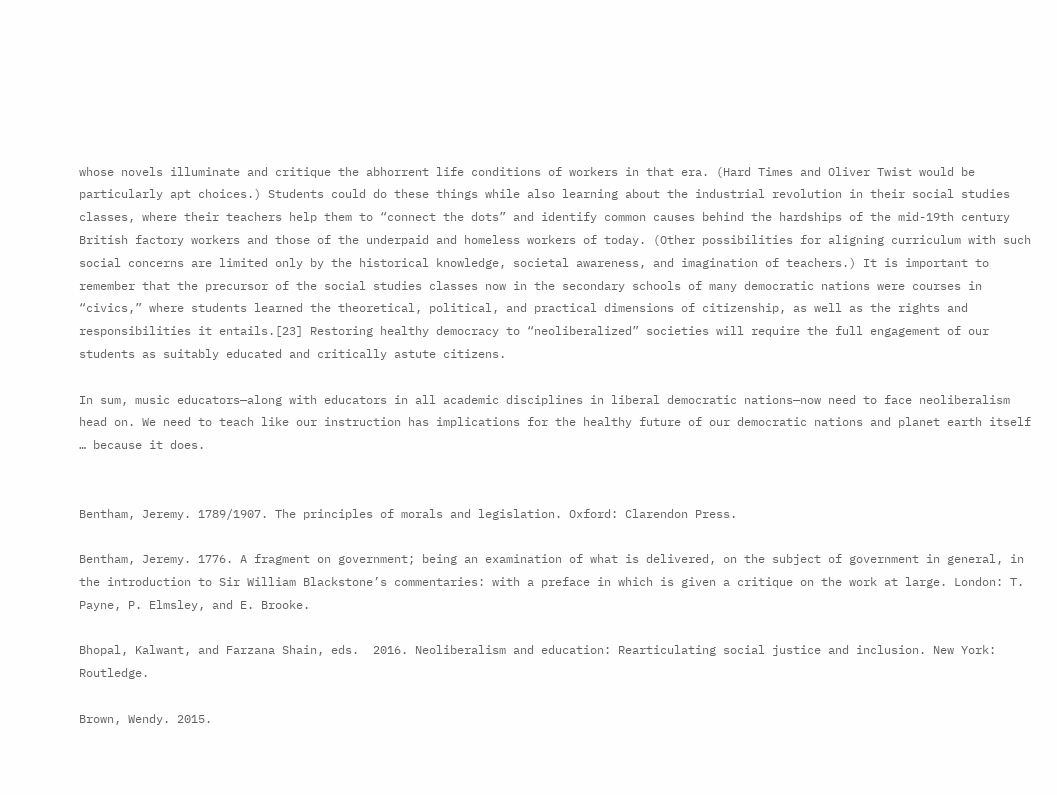whose novels illuminate and critique the abhorrent life conditions of workers in that era. (Hard Times and Oliver Twist would be particularly apt choices.) Students could do these things while also learning about the industrial revolution in their social studies classes, where their teachers help them to “connect the dots” and identify common causes behind the hardships of the mid-19th century British factory workers and those of the underpaid and homeless workers of today. (Other possibilities for aligning curriculum with such social concerns are limited only by the historical knowledge, societal awareness, and imagination of teachers.) It is important to remember that the precursor of the social studies classes now in the secondary schools of many democratic nations were courses in “civics,” where students learned the theoretical, political, and practical dimensions of citizenship, as well as the rights and responsibilities it entails.[23] Restoring healthy democracy to “neoliberalized” societies will require the full engagement of our students as suitably educated and critically astute citizens.

In sum, music educators—along with educators in all academic disciplines in liberal democratic nations—now need to face neoliberalism head on. We need to teach like our instruction has implications for the healthy future of our democratic nations and planet earth itself … because it does.


Bentham, Jeremy. 1789/1907. The principles of morals and legislation. Oxford: Clarendon Press.

Bentham, Jeremy. 1776. A fragment on government; being an examination of what is delivered, on the subject of government in general, in the introduction to Sir William Blackstone’s commentaries: with a preface in which is given a critique on the work at large. London: T. Payne, P. Elmsley, and E. Brooke.

Bhopal, Kalwant, and Farzana Shain, eds.  2016. Neoliberalism and education: Rearticulating social justice and inclusion. New York: Routledge.

Brown, Wendy. 2015.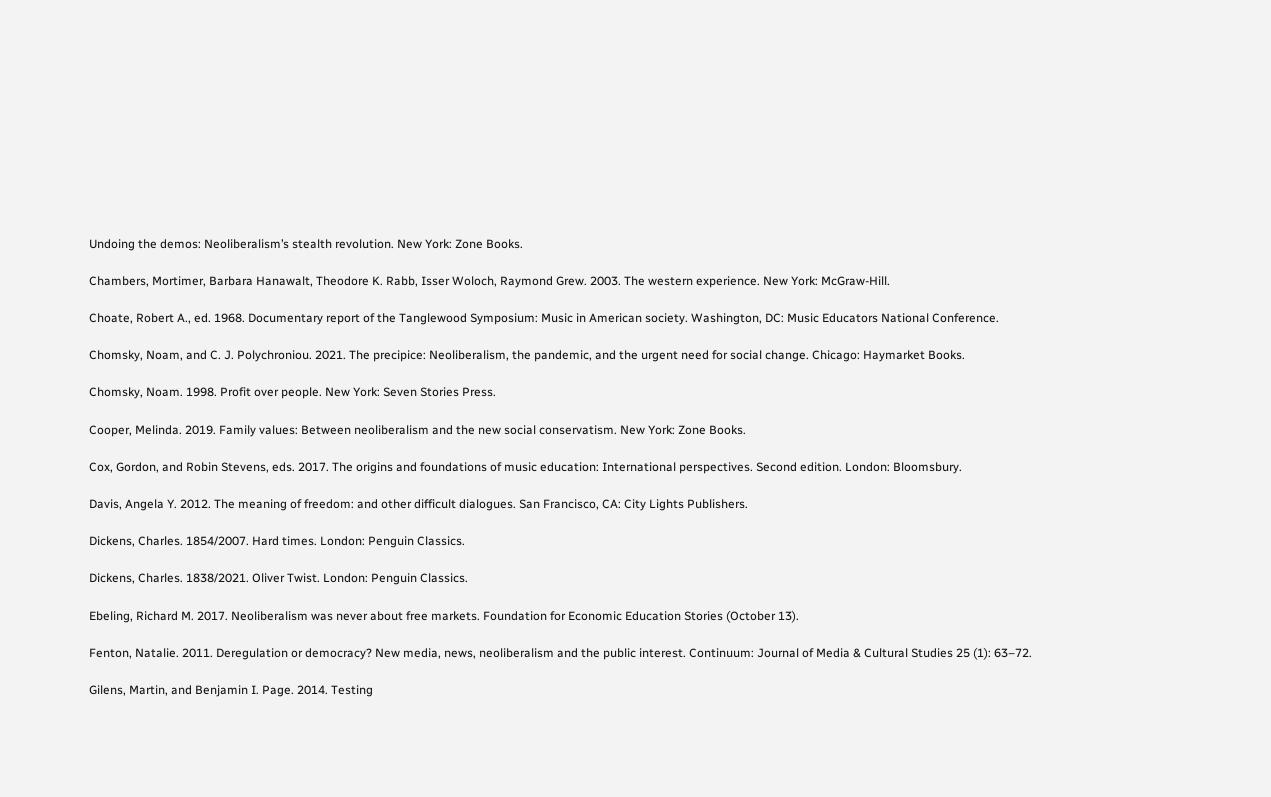Undoing the demos: Neoliberalism’s stealth revolution. New York: Zone Books.

Chambers, Mortimer, Barbara Hanawalt, Theodore K. Rabb, Isser Woloch, Raymond Grew. 2003. The western experience. New York: McGraw-Hill.

Choate, Robert A., ed. 1968. Documentary report of the Tanglewood Symposium: Music in American society. Washington, DC: Music Educators National Conference.

Chomsky, Noam, and C. J. Polychroniou. 2021. The precipice: Neoliberalism, the pandemic, and the urgent need for social change. Chicago: Haymarket Books.

Chomsky, Noam. 1998. Profit over people. New York: Seven Stories Press.

Cooper, Melinda. 2019. Family values: Between neoliberalism and the new social conservatism. New York: Zone Books.

Cox, Gordon, and Robin Stevens, eds. 2017. The origins and foundations of music education: International perspectives. Second edition. London: Bloomsbury.

Davis, Angela Y. 2012. The meaning of freedom: and other difficult dialogues. San Francisco, CA: City Lights Publishers.

Dickens, Charles. 1854/2007. Hard times. London: Penguin Classics.

Dickens, Charles. 1838/2021. Oliver Twist. London: Penguin Classics.

Ebeling, Richard M. 2017. Neoliberalism was never about free markets. Foundation for Economic Education Stories (October 13).

Fenton, Natalie. 2011. Deregulation or democracy? New media, news, neoliberalism and the public interest. Continuum: Journal of Media & Cultural Studies 25 (1): 63–72.

Gilens, Martin, and Benjamin I. Page. 2014. Testing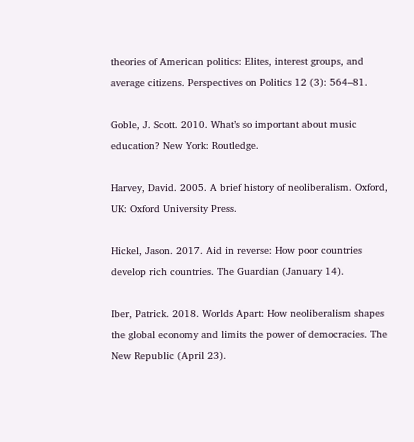theories of American politics: Elites, interest groups, and average citizens. Perspectives on Politics 12 (3): 564–81.

Goble, J. Scott. 2010. What’s so important about music education? New York: Routledge.

Harvey, David. 2005. A brief history of neoliberalism. Oxford, UK: Oxford University Press.

Hickel, Jason. 2017. Aid in reverse: How poor countries develop rich countries. The Guardian (January 14).

Iber, Patrick. 2018. Worlds Apart: How neoliberalism shapes the global economy and limits the power of democracies. The New Republic (April 23).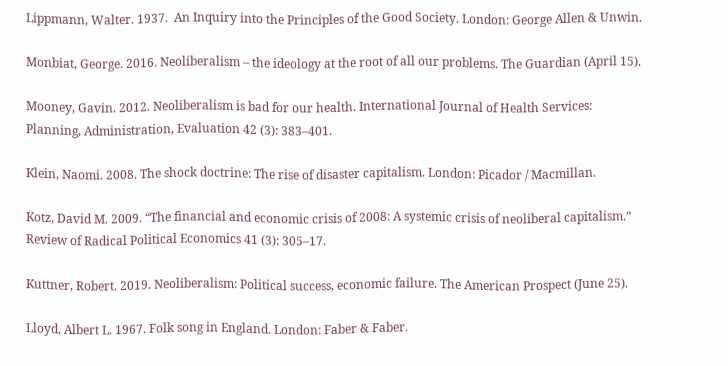Lippmann, Walter. 1937.  An Inquiry into the Principles of the Good Society. London: George Allen & Unwin.

Monbiat, George. 2016. Neoliberalism – the ideology at the root of all our problems. The Guardian (April 15).

Mooney, Gavin. 2012. Neoliberalism is bad for our health. International Journal of Health Services: Planning, Administration, Evaluation 42 (3): 383–401.

Klein, Naomi. 2008. The shock doctrine: The rise of disaster capitalism. London: Picador / Macmillan.

Kotz, David M. 2009. “The financial and economic crisis of 2008: A systemic crisis of neoliberal capitalism.” Review of Radical Political Economics 41 (3): 305–17.

Kuttner, Robert. 2019. Neoliberalism: Political success, economic failure. The American Prospect (June 25).

Lloyd, Albert L. 1967. Folk song in England. London: Faber & Faber.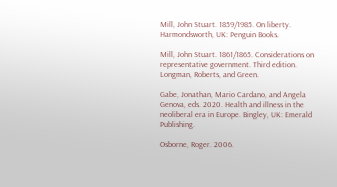Mill, John Stuart. 1859/1985. On liberty. Harmondsworth, UK: Penguin Books.

Mill, John Stuart. 1861/1865. Considerations on representative government. Third edition. Longman, Roberts, and Green.

Gabe, Jonathan, Mario Cardano, and Angela Genova, eds. 2020. Health and illness in the neoliberal era in Europe. Bingley, UK: Emerald Publishing.

Osborne, Roger. 2006.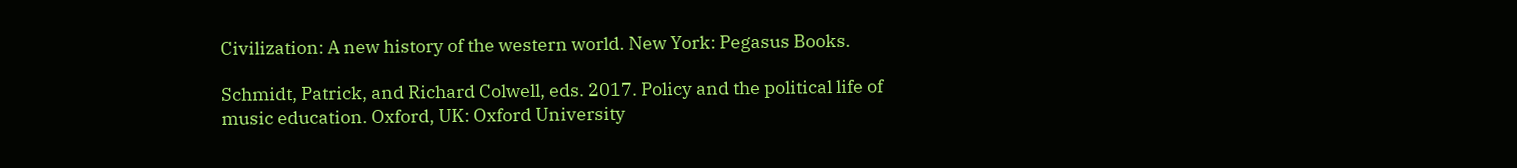Civilization: A new history of the western world. New York: Pegasus Books.

Schmidt, Patrick, and Richard Colwell, eds. 2017. Policy and the political life of music education. Oxford, UK: Oxford University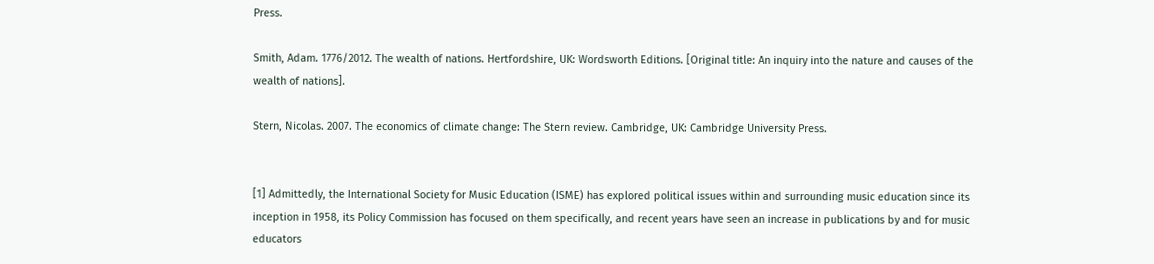Press.

Smith, Adam. 1776/2012. The wealth of nations. Hertfordshire, UK: Wordsworth Editions. [Original title: An inquiry into the nature and causes of the wealth of nations].

Stern, Nicolas. 2007. The economics of climate change: The Stern review. Cambridge, UK: Cambridge University Press.


[1] Admittedly, the International Society for Music Education (ISME) has explored political issues within and surrounding music education since its inception in 1958, its Policy Commission has focused on them specifically, and recent years have seen an increase in publications by and for music educators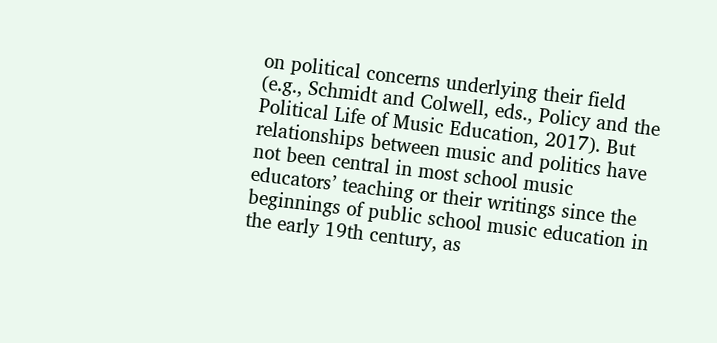on political concerns underlying their field (e.g., Schmidt and Colwell, eds., Policy and the Political Life of Music Education, 2017). But relationships between music and politics have not been central in most school music educators’ teaching or their writings since the beginnings of public school music education in the early 19th century, as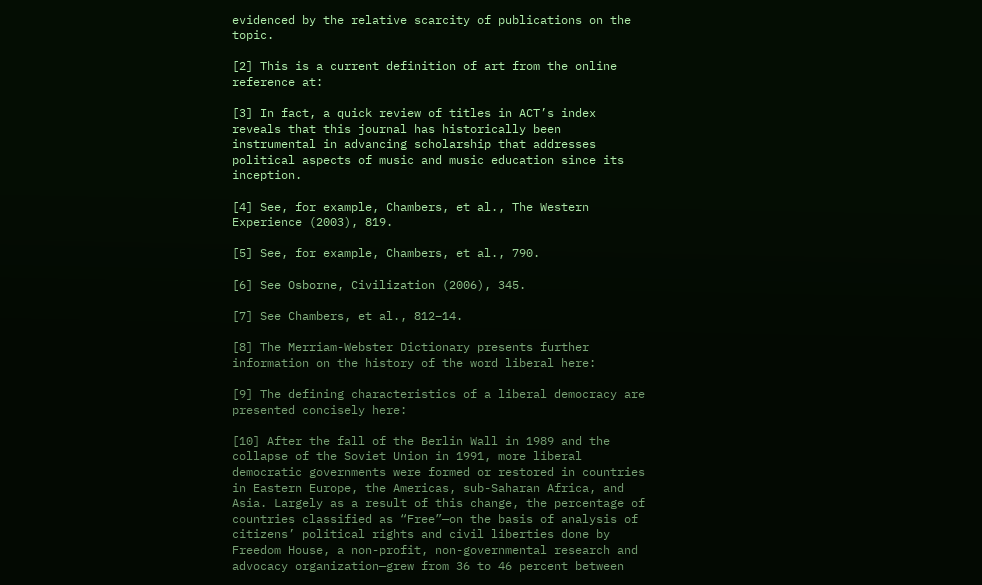evidenced by the relative scarcity of publications on the topic.

[2] This is a current definition of art from the online reference at:

[3] In fact, a quick review of titles in ACT’s index reveals that this journal has historically been instrumental in advancing scholarship that addresses political aspects of music and music education since its inception.

[4] See, for example, Chambers, et al., The Western Experience (2003), 819.

[5] See, for example, Chambers, et al., 790.

[6] See Osborne, Civilization (2006), 345.

[7] See Chambers, et al., 812–14.

[8] The Merriam-Webster Dictionary presents further information on the history of the word liberal here:

[9] The defining characteristics of a liberal democracy are presented concisely here:

[10] After the fall of the Berlin Wall in 1989 and the collapse of the Soviet Union in 1991, more liberal democratic governments were formed or restored in countries in Eastern Europe, the Americas, sub-Saharan Africa, and Asia. Largely as a result of this change, the percentage of countries classified as “Free”—on the basis of analysis of citizens’ political rights and civil liberties done by Freedom House, a non-profit, non-governmental research and advocacy organization—grew from 36 to 46 percent between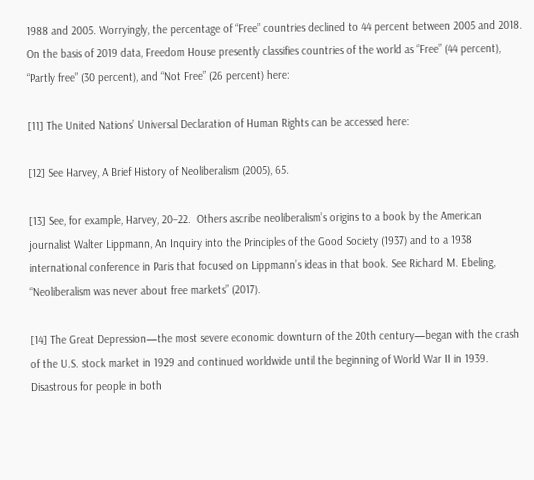1988 and 2005. Worryingly, the percentage of “Free” countries declined to 44 percent between 2005 and 2018. On the basis of 2019 data, Freedom House presently classifies countries of the world as “Free” (44 percent), “Partly free” (30 percent), and “Not Free” (26 percent) here:

[11] The United Nations’ Universal Declaration of Human Rights can be accessed here:

[12] See Harvey, A Brief History of Neoliberalism (2005), 65.

[13] See, for example, Harvey, 20–22.  Others ascribe neoliberalism’s origins to a book by the American journalist Walter Lippmann, An Inquiry into the Principles of the Good Society (1937) and to a 1938 international conference in Paris that focused on Lippmann’s ideas in that book. See Richard M. Ebeling, “Neoliberalism was never about free markets” (2017).

[14] The Great Depression—the most severe economic downturn of the 20th century—began with the crash of the U.S. stock market in 1929 and continued worldwide until the beginning of World War II in 1939. Disastrous for people in both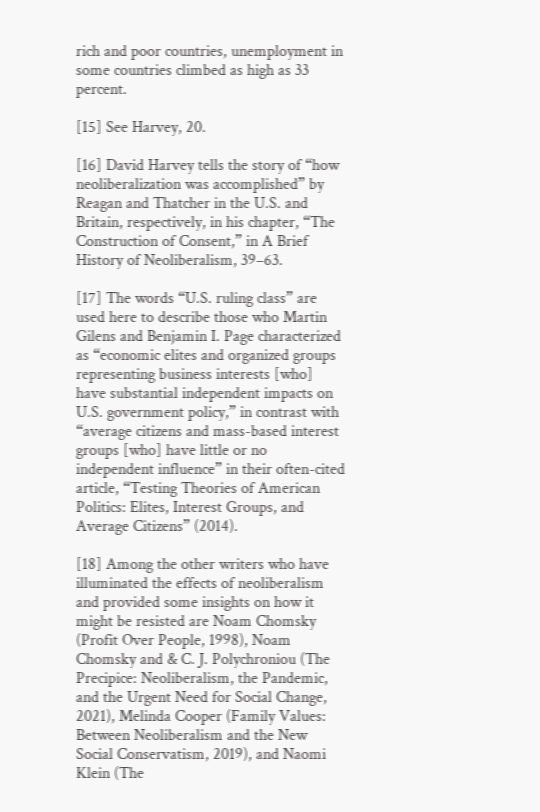rich and poor countries, unemployment in some countries climbed as high as 33 percent.

[15] See Harvey, 20.

[16] David Harvey tells the story of “how neoliberalization was accomplished” by Reagan and Thatcher in the U.S. and Britain, respectively, in his chapter, “The Construction of Consent,” in A Brief History of Neoliberalism, 39–63.

[17] The words “U.S. ruling class” are used here to describe those who Martin Gilens and Benjamin I. Page characterized as “economic elites and organized groups representing business interests [who] have substantial independent impacts on U.S. government policy,” in contrast with “average citizens and mass-based interest groups [who] have little or no independent influence” in their often-cited article, “Testing Theories of American Politics: Elites, Interest Groups, and Average Citizens” (2014).

[18] Among the other writers who have illuminated the effects of neoliberalism and provided some insights on how it might be resisted are Noam Chomsky (Profit Over People, 1998), Noam Chomsky and & C. J. Polychroniou (The Precipice: Neoliberalism, the Pandemic, and the Urgent Need for Social Change, 2021), Melinda Cooper (Family Values: Between Neoliberalism and the New Social Conservatism, 2019), and Naomi Klein (The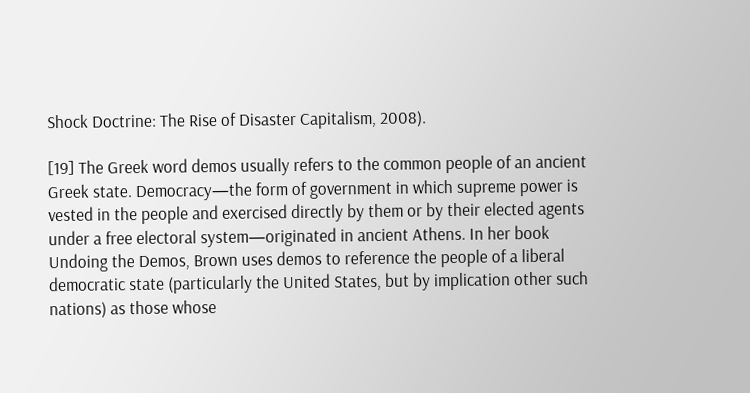Shock Doctrine: The Rise of Disaster Capitalism, 2008).

[19] The Greek word demos usually refers to the common people of an ancient Greek state. Democracy—the form of government in which supreme power is vested in the people and exercised directly by them or by their elected agents under a free electoral system—originated in ancient Athens. In her book Undoing the Demos, Brown uses demos to reference the people of a liberal democratic state (particularly the United States, but by implication other such nations) as those whose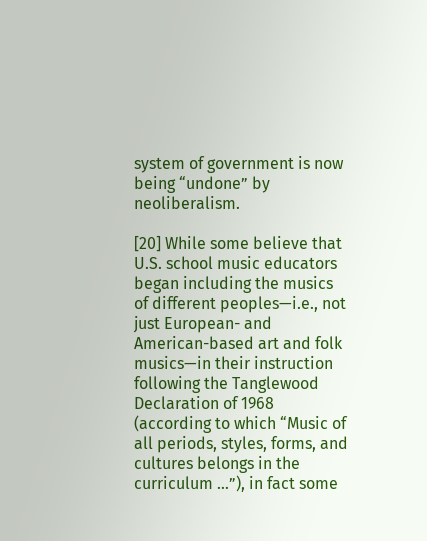system of government is now being “undone” by neoliberalism.

[20] While some believe that U.S. school music educators began including the musics of different peoples—i.e., not just European- and American-based art and folk musics—in their instruction following the Tanglewood Declaration of 1968 (according to which “Music of all periods, styles, forms, and cultures belongs in the curriculum …”), in fact some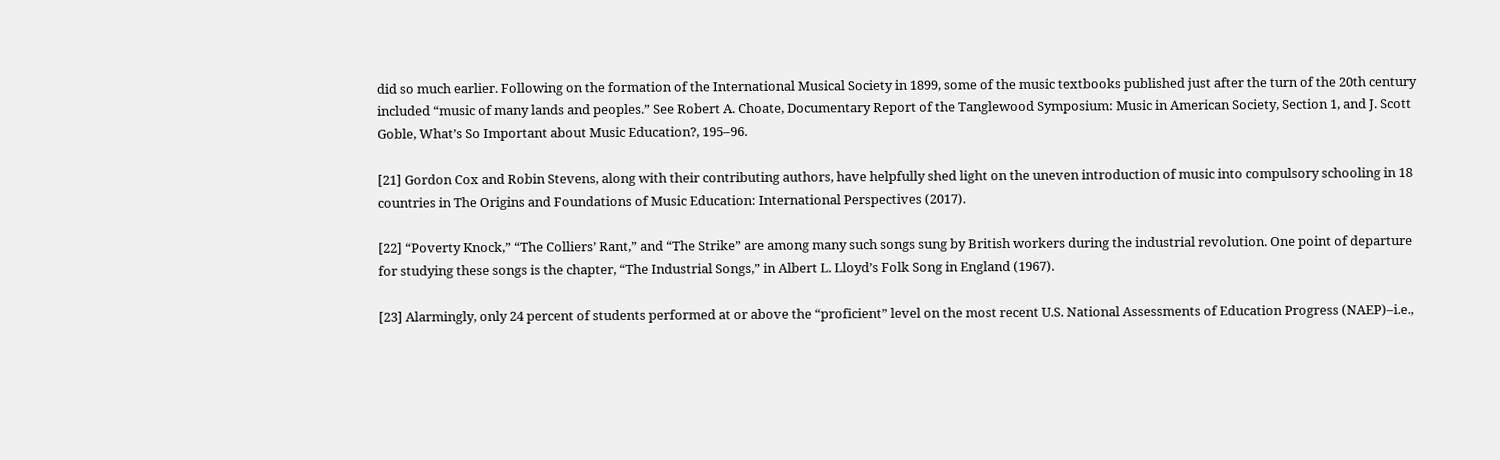did so much earlier. Following on the formation of the International Musical Society in 1899, some of the music textbooks published just after the turn of the 20th century included “music of many lands and peoples.” See Robert A. Choate, Documentary Report of the Tanglewood Symposium: Music in American Society, Section 1, and J. Scott Goble, What’s So Important about Music Education?, 195–96.

[21] Gordon Cox and Robin Stevens, along with their contributing authors, have helpfully shed light on the uneven introduction of music into compulsory schooling in 18 countries in The Origins and Foundations of Music Education: International Perspectives (2017).

[22] “Poverty Knock,” “The Colliers’ Rant,” and “The Strike” are among many such songs sung by British workers during the industrial revolution. One point of departure for studying these songs is the chapter, “The Industrial Songs,” in Albert L. Lloyd’s Folk Song in England (1967).

[23] Alarmingly, only 24 percent of students performed at or above the “proficient” level on the most recent U.S. National Assessments of Education Progress (NAEP)–i.e.,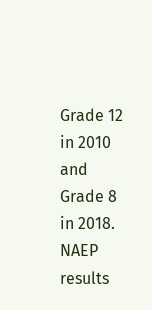Grade 12 in 2010 and Grade 8 in 2018. NAEP results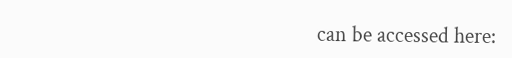can be accessed here: